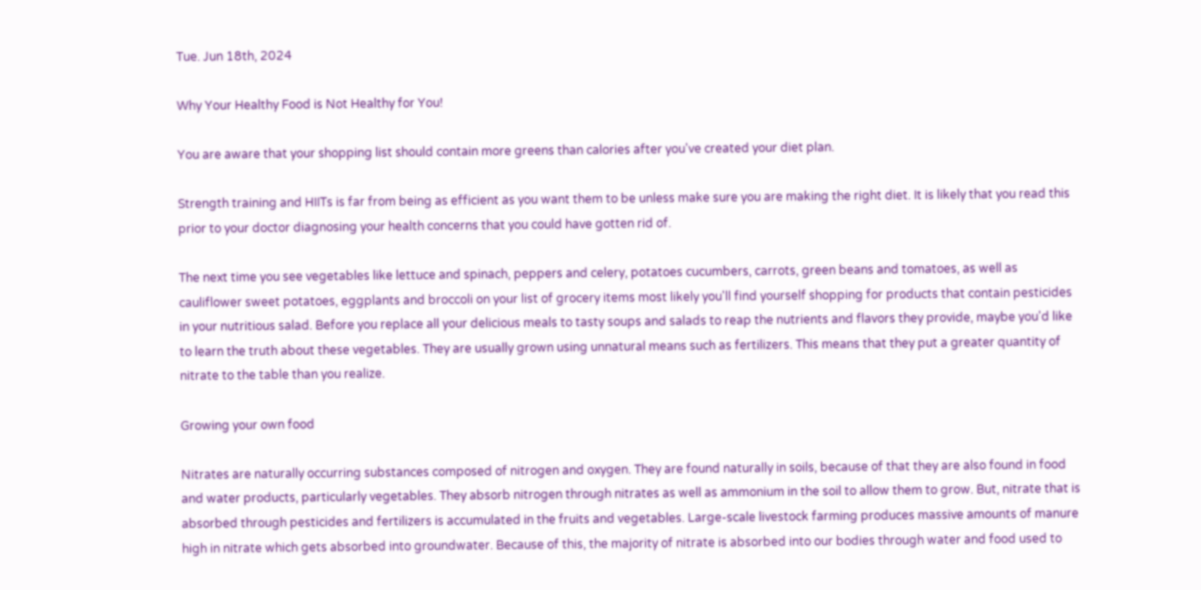Tue. Jun 18th, 2024

Why Your Healthy Food is Not Healthy for You!

You are aware that your shopping list should contain more greens than calories after you've created your diet plan.

Strength training and HIITs is far from being as efficient as you want them to be unless make sure you are making the right diet. It is likely that you read this prior to your doctor diagnosing your health concerns that you could have gotten rid of.

The next time you see vegetables like lettuce and spinach, peppers and celery, potatoes cucumbers, carrots, green beans and tomatoes, as well as cauliflower sweet potatoes, eggplants and broccoli on your list of grocery items most likely you'll find yourself shopping for products that contain pesticides in your nutritious salad. Before you replace all your delicious meals to tasty soups and salads to reap the nutrients and flavors they provide, maybe you'd like to learn the truth about these vegetables. They are usually grown using unnatural means such as fertilizers. This means that they put a greater quantity of nitrate to the table than you realize.

Growing your own food

Nitrates are naturally occurring substances composed of nitrogen and oxygen. They are found naturally in soils, because of that they are also found in food and water products, particularly vegetables. They absorb nitrogen through nitrates as well as ammonium in the soil to allow them to grow. But, nitrate that is absorbed through pesticides and fertilizers is accumulated in the fruits and vegetables. Large-scale livestock farming produces massive amounts of manure high in nitrate which gets absorbed into groundwater. Because of this, the majority of nitrate is absorbed into our bodies through water and food used to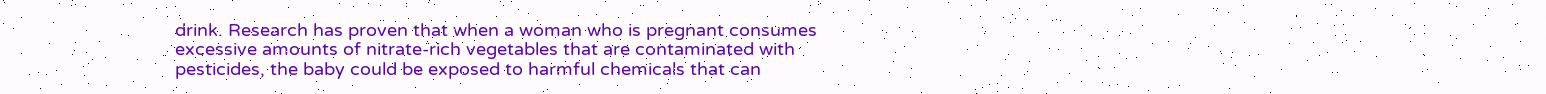drink. Research has proven that when a woman who is pregnant consumes excessive amounts of nitrate-rich vegetables that are contaminated with pesticides, the baby could be exposed to harmful chemicals that can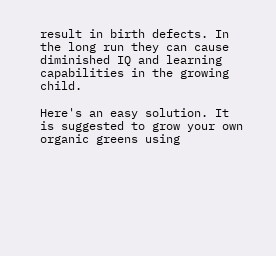result in birth defects. In the long run they can cause diminished IQ and learning capabilities in the growing child.

Here's an easy solution. It is suggested to grow your own organic greens using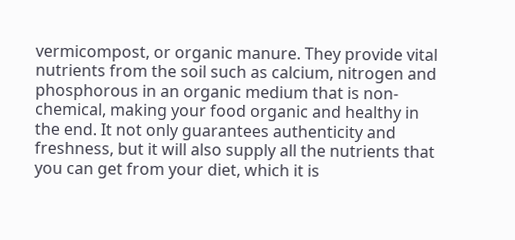vermicompost, or organic manure. They provide vital nutrients from the soil such as calcium, nitrogen and phosphorous in an organic medium that is non-chemical, making your food organic and healthy in the end. It not only guarantees authenticity and freshness, but it will also supply all the nutrients that you can get from your diet, which it is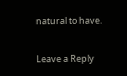natural to have.

Leave a Reply